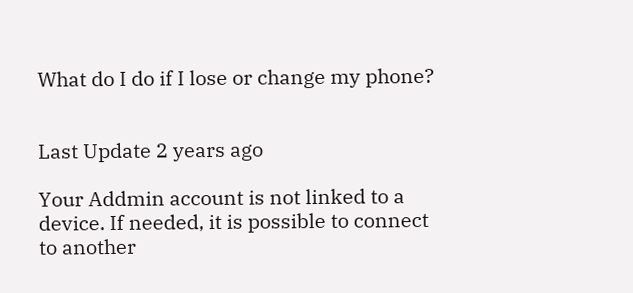What do I do if I lose or change my phone?


Last Update 2 years ago

Your Addmin account is not linked to a device. If needed, it is possible to connect to another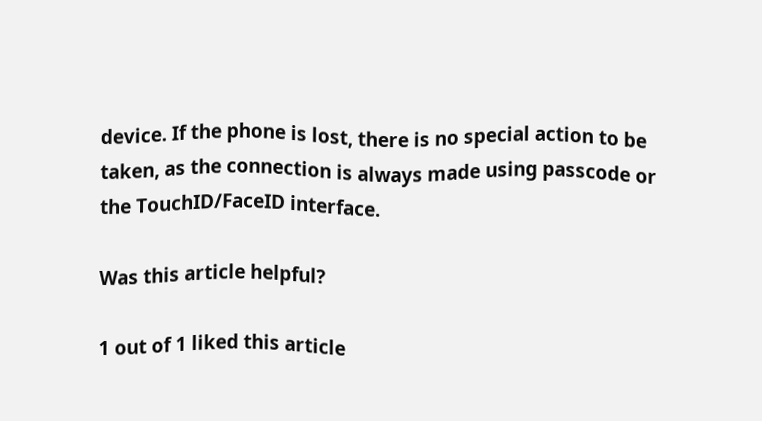device. If the phone is lost, there is no special action to be taken, as the connection is always made using passcode or the TouchID/FaceID interface.

Was this article helpful?

1 out of 1 liked this article